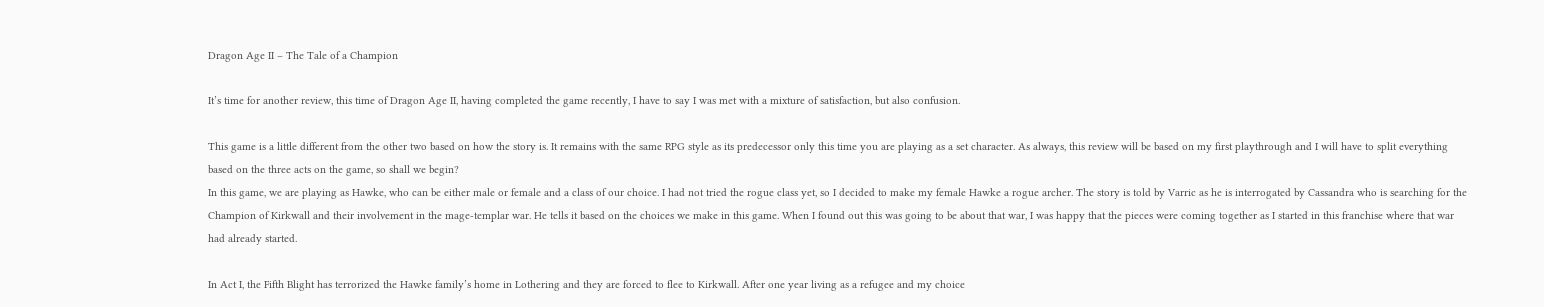Dragon Age II – The Tale of a Champion

It’s time for another review, this time of Dragon Age II, having completed the game recently, I have to say I was met with a mixture of satisfaction, but also confusion.

This game is a little different from the other two based on how the story is. It remains with the same RPG style as its predecessor only this time you are playing as a set character. As always, this review will be based on my first playthrough and I will have to split everything based on the three acts on the game, so shall we begin?
In this game, we are playing as Hawke, who can be either male or female and a class of our choice. I had not tried the rogue class yet, so I decided to make my female Hawke a rogue archer. The story is told by Varric as he is interrogated by Cassandra who is searching for the Champion of Kirkwall and their involvement in the mage-templar war. He tells it based on the choices we make in this game. When I found out this was going to be about that war, I was happy that the pieces were coming together as I started in this franchise where that war had already started.

In Act I, the Fifth Blight has terrorized the Hawke family’s home in Lothering and they are forced to flee to Kirkwall. After one year living as a refugee and my choice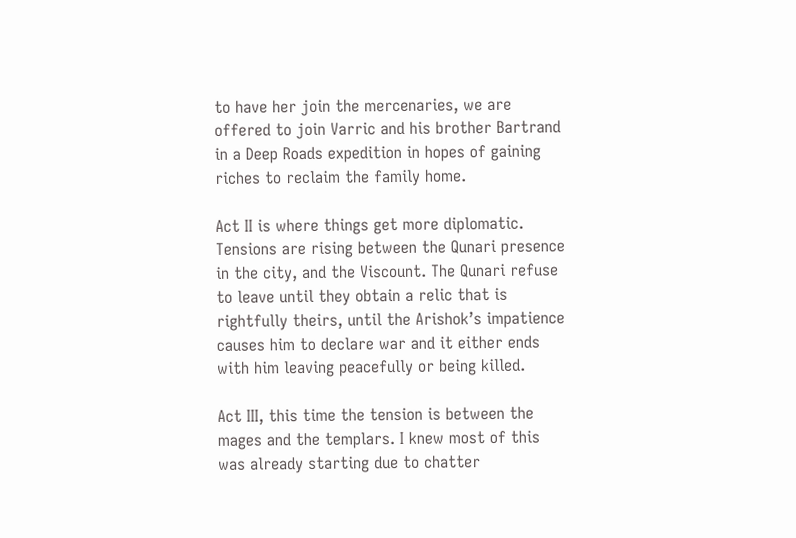to have her join the mercenaries, we are offered to join Varric and his brother Bartrand in a Deep Roads expedition in hopes of gaining riches to reclaim the family home.

Act II is where things get more diplomatic. Tensions are rising between the Qunari presence in the city, and the Viscount. The Qunari refuse to leave until they obtain a relic that is rightfully theirs, until the Arishok’s impatience causes him to declare war and it either ends with him leaving peacefully or being killed.

Act III, this time the tension is between the mages and the templars. I knew most of this was already starting due to chatter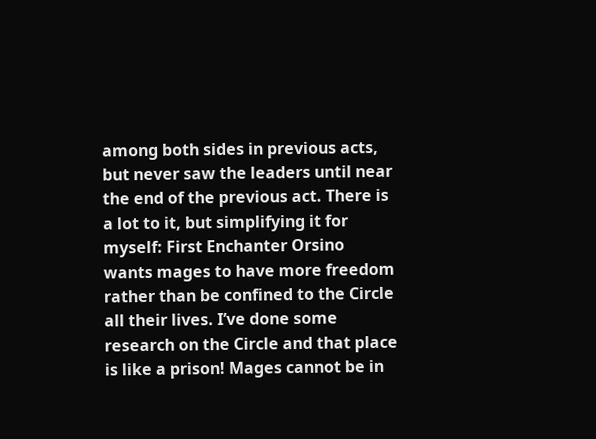among both sides in previous acts, but never saw the leaders until near the end of the previous act. There is a lot to it, but simplifying it for myself: First Enchanter Orsino wants mages to have more freedom rather than be confined to the Circle all their lives. I’ve done some research on the Circle and that place is like a prison! Mages cannot be in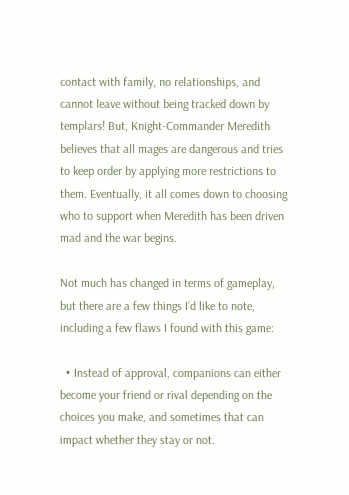contact with family, no relationships, and cannot leave without being tracked down by templars! But, Knight-Commander Meredith believes that all mages are dangerous and tries to keep order by applying more restrictions to them. Eventually, it all comes down to choosing who to support when Meredith has been driven mad and the war begins.

Not much has changed in terms of gameplay, but there are a few things I’d like to note, including a few flaws I found with this game:

  • Instead of approval, companions can either become your friend or rival depending on the choices you make, and sometimes that can impact whether they stay or not.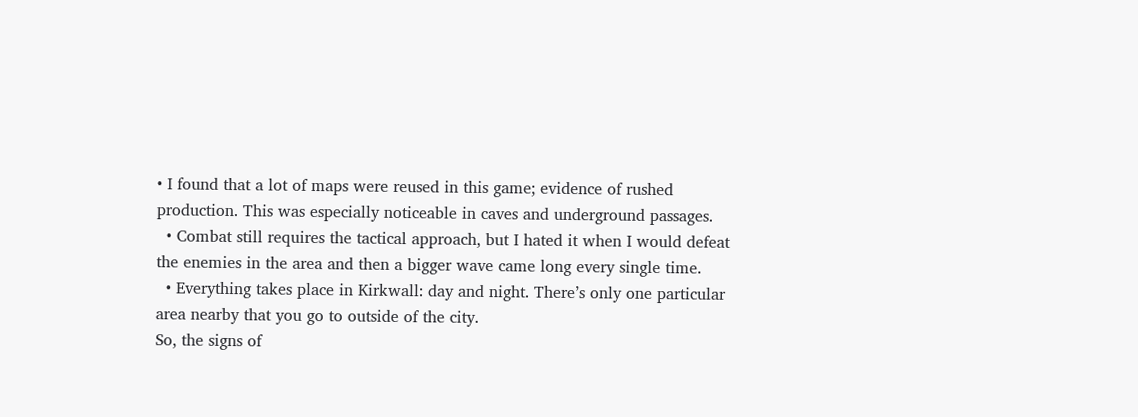• I found that a lot of maps were reused in this game; evidence of rushed production. This was especially noticeable in caves and underground passages.
  • Combat still requires the tactical approach, but I hated it when I would defeat the enemies in the area and then a bigger wave came long every single time.
  • Everything takes place in Kirkwall: day and night. There’s only one particular area nearby that you go to outside of the city.
So, the signs of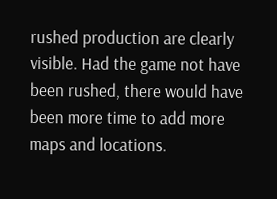rushed production are clearly visible. Had the game not have been rushed, there would have been more time to add more maps and locations.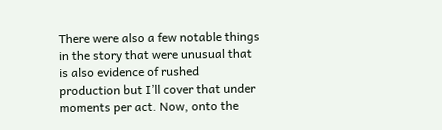There were also a few notable things in the story that were unusual that is also evidence of rushed production but I’ll cover that under moments per act. Now, onto the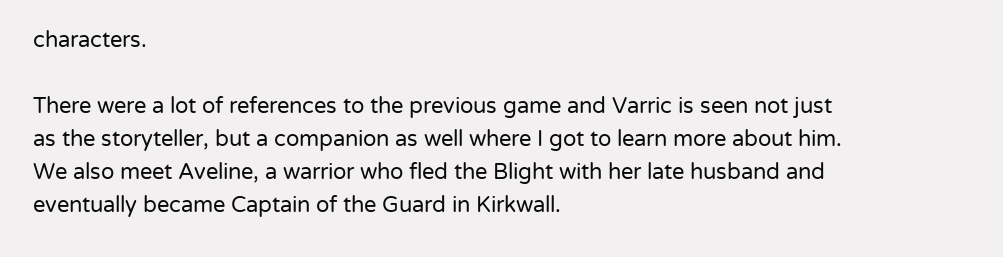characters.

There were a lot of references to the previous game and Varric is seen not just as the storyteller, but a companion as well where I got to learn more about him. We also meet Aveline, a warrior who fled the Blight with her late husband and eventually became Captain of the Guard in Kirkwall.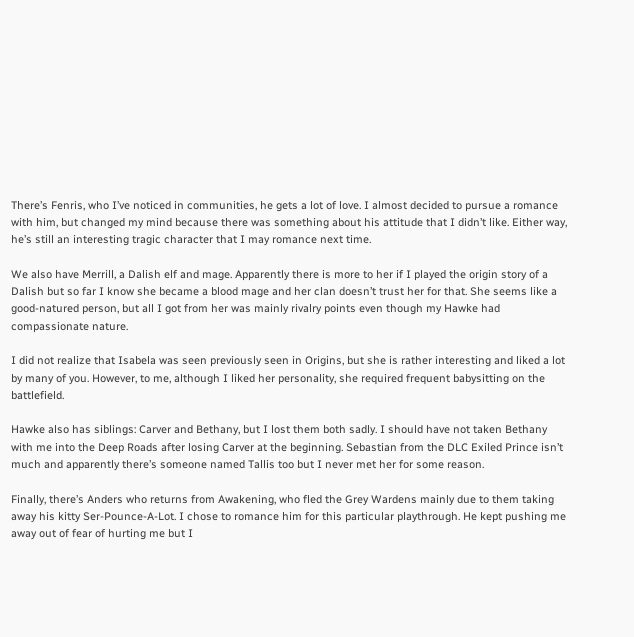There’s Fenris, who I’ve noticed in communities, he gets a lot of love. I almost decided to pursue a romance with him, but changed my mind because there was something about his attitude that I didn’t like. Either way, he’s still an interesting tragic character that I may romance next time.

We also have Merrill, a Dalish elf and mage. Apparently there is more to her if I played the origin story of a Dalish but so far I know she became a blood mage and her clan doesn’t trust her for that. She seems like a good-natured person, but all I got from her was mainly rivalry points even though my Hawke had compassionate nature.

I did not realize that Isabela was seen previously seen in Origins, but she is rather interesting and liked a lot by many of you. However, to me, although I liked her personality, she required frequent babysitting on the battlefield.

Hawke also has siblings: Carver and Bethany, but I lost them both sadly. I should have not taken Bethany with me into the Deep Roads after losing Carver at the beginning. Sebastian from the DLC Exiled Prince isn’t much and apparently there’s someone named Tallis too but I never met her for some reason.

Finally, there’s Anders who returns from Awakening, who fled the Grey Wardens mainly due to them taking away his kitty Ser-Pounce-A-Lot. I chose to romance him for this particular playthrough. He kept pushing me away out of fear of hurting me but I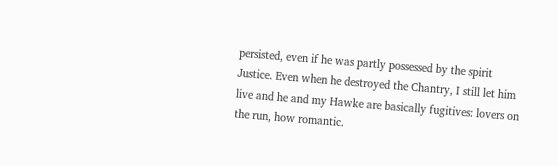persisted, even if he was partly possessed by the spirit Justice. Even when he destroyed the Chantry, I still let him live and he and my Hawke are basically fugitives: lovers on the run, how romantic.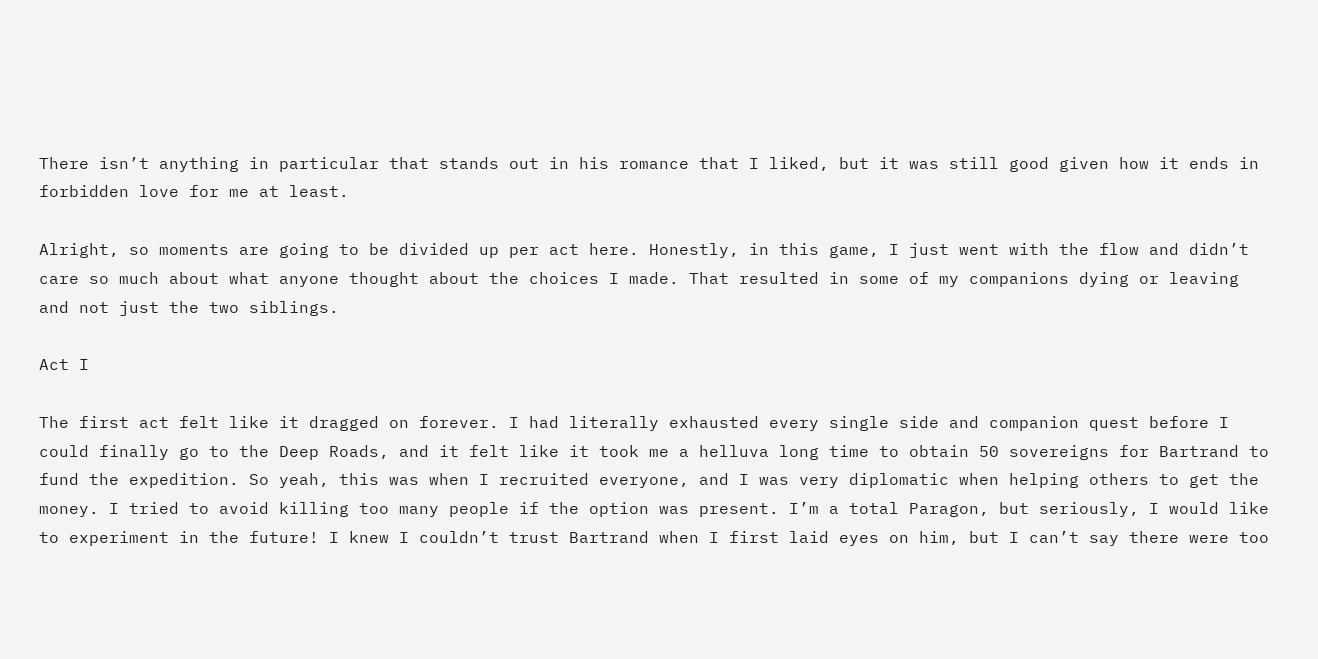There isn’t anything in particular that stands out in his romance that I liked, but it was still good given how it ends in forbidden love for me at least.

Alright, so moments are going to be divided up per act here. Honestly, in this game, I just went with the flow and didn’t care so much about what anyone thought about the choices I made. That resulted in some of my companions dying or leaving and not just the two siblings.

Act I

The first act felt like it dragged on forever. I had literally exhausted every single side and companion quest before I could finally go to the Deep Roads, and it felt like it took me a helluva long time to obtain 50 sovereigns for Bartrand to fund the expedition. So yeah, this was when I recruited everyone, and I was very diplomatic when helping others to get the money. I tried to avoid killing too many people if the option was present. I’m a total Paragon, but seriously, I would like to experiment in the future! I knew I couldn’t trust Bartrand when I first laid eyes on him, but I can’t say there were too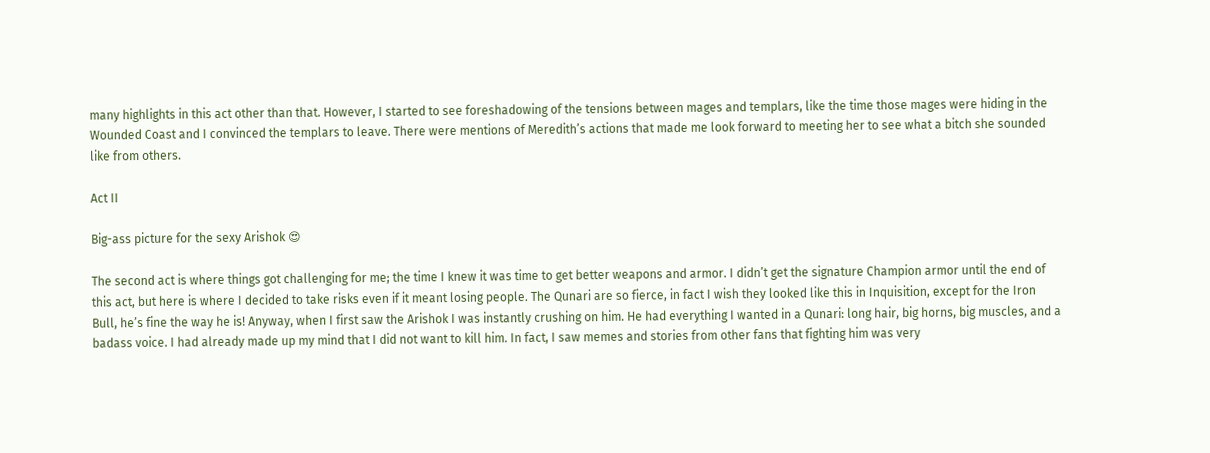many highlights in this act other than that. However, I started to see foreshadowing of the tensions between mages and templars, like the time those mages were hiding in the Wounded Coast and I convinced the templars to leave. There were mentions of Meredith’s actions that made me look forward to meeting her to see what a bitch she sounded like from others.

Act II

Big-ass picture for the sexy Arishok 😍

The second act is where things got challenging for me; the time I knew it was time to get better weapons and armor. I didn’t get the signature Champion armor until the end of this act, but here is where I decided to take risks even if it meant losing people. The Qunari are so fierce, in fact I wish they looked like this in Inquisition, except for the Iron Bull, he’s fine the way he is! Anyway, when I first saw the Arishok I was instantly crushing on him. He had everything I wanted in a Qunari: long hair, big horns, big muscles, and a badass voice. I had already made up my mind that I did not want to kill him. In fact, I saw memes and stories from other fans that fighting him was very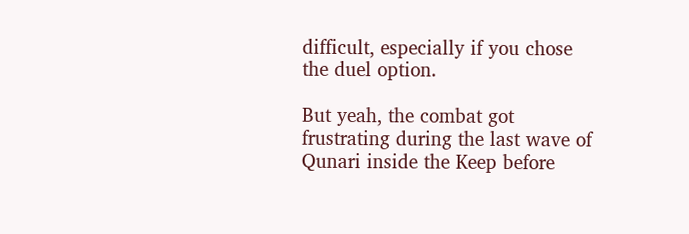difficult, especially if you chose the duel option.

But yeah, the combat got frustrating during the last wave of Qunari inside the Keep before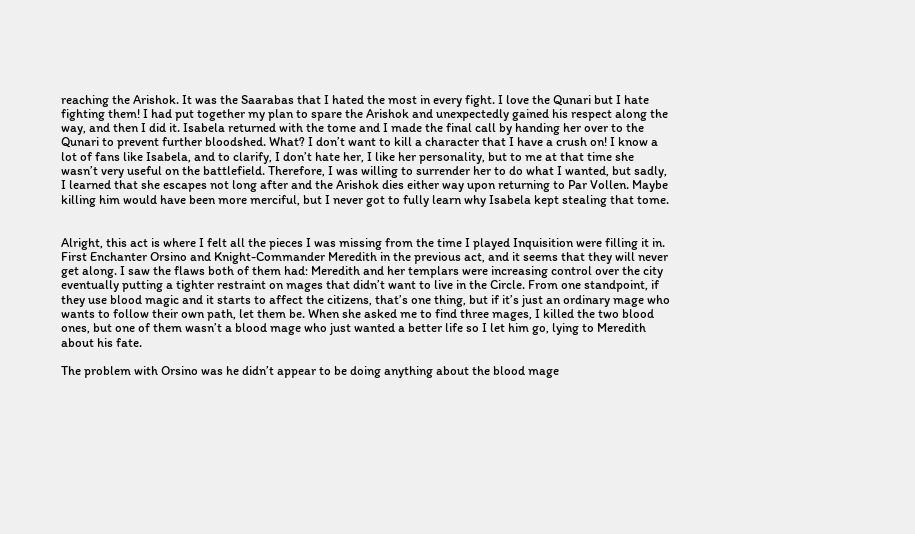reaching the Arishok. It was the Saarabas that I hated the most in every fight. I love the Qunari but I hate fighting them! I had put together my plan to spare the Arishok and unexpectedly gained his respect along the way, and then I did it. Isabela returned with the tome and I made the final call by handing her over to the Qunari to prevent further bloodshed. What? I don’t want to kill a character that I have a crush on! I know a lot of fans like Isabela, and to clarify, I don’t hate her, I like her personality, but to me at that time she wasn’t very useful on the battlefield. Therefore, I was willing to surrender her to do what I wanted, but sadly, I learned that she escapes not long after and the Arishok dies either way upon returning to Par Vollen. Maybe killing him would have been more merciful, but I never got to fully learn why Isabela kept stealing that tome.


Alright, this act is where I felt all the pieces I was missing from the time I played Inquisition were filling it in. First Enchanter Orsino and Knight-Commander Meredith in the previous act, and it seems that they will never get along. I saw the flaws both of them had: Meredith and her templars were increasing control over the city eventually putting a tighter restraint on mages that didn’t want to live in the Circle. From one standpoint, if they use blood magic and it starts to affect the citizens, that’s one thing, but if it’s just an ordinary mage who wants to follow their own path, let them be. When she asked me to find three mages, I killed the two blood ones, but one of them wasn’t a blood mage who just wanted a better life so I let him go, lying to Meredith about his fate.

The problem with Orsino was he didn’t appear to be doing anything about the blood mage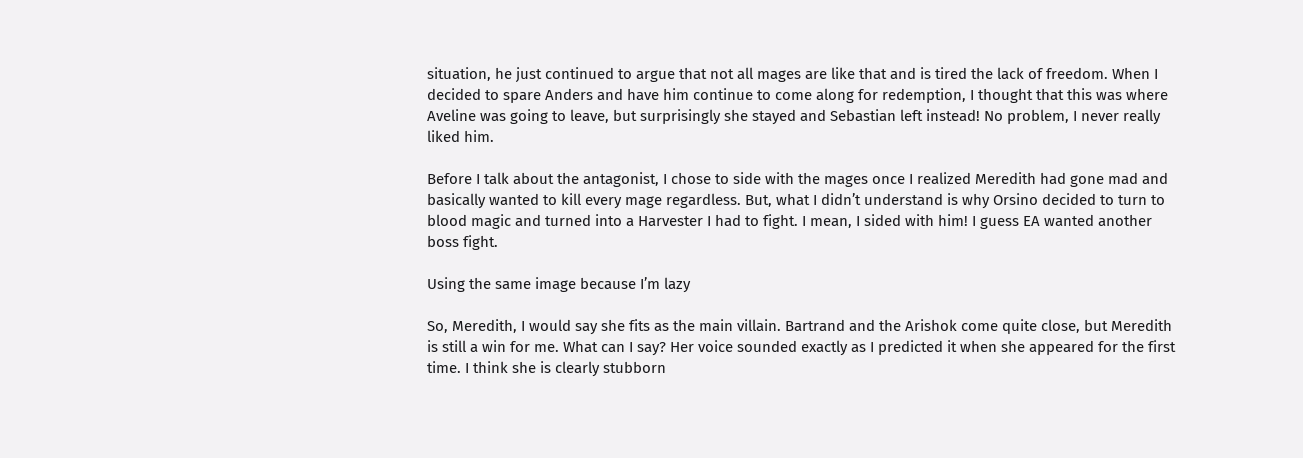situation, he just continued to argue that not all mages are like that and is tired the lack of freedom. When I decided to spare Anders and have him continue to come along for redemption, I thought that this was where Aveline was going to leave, but surprisingly she stayed and Sebastian left instead! No problem, I never really liked him.

Before I talk about the antagonist, I chose to side with the mages once I realized Meredith had gone mad and basically wanted to kill every mage regardless. But, what I didn’t understand is why Orsino decided to turn to blood magic and turned into a Harvester I had to fight. I mean, I sided with him! I guess EA wanted another boss fight.

Using the same image because I’m lazy

So, Meredith, I would say she fits as the main villain. Bartrand and the Arishok come quite close, but Meredith is still a win for me. What can I say? Her voice sounded exactly as I predicted it when she appeared for the first time. I think she is clearly stubborn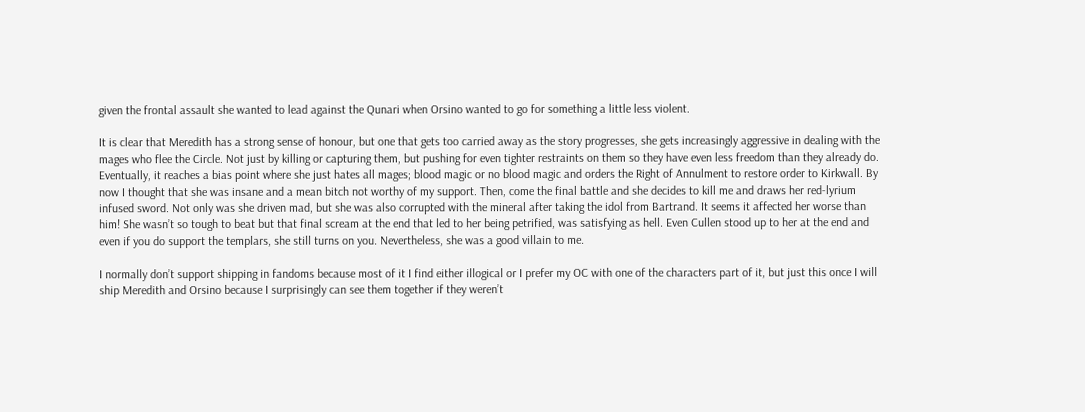given the frontal assault she wanted to lead against the Qunari when Orsino wanted to go for something a little less violent.

It is clear that Meredith has a strong sense of honour, but one that gets too carried away as the story progresses, she gets increasingly aggressive in dealing with the mages who flee the Circle. Not just by killing or capturing them, but pushing for even tighter restraints on them so they have even less freedom than they already do. Eventually, it reaches a bias point where she just hates all mages; blood magic or no blood magic and orders the Right of Annulment to restore order to Kirkwall. By now I thought that she was insane and a mean bitch not worthy of my support. Then, come the final battle and she decides to kill me and draws her red-lyrium infused sword. Not only was she driven mad, but she was also corrupted with the mineral after taking the idol from Bartrand. It seems it affected her worse than him! She wasn’t so tough to beat but that final scream at the end that led to her being petrified, was satisfying as hell. Even Cullen stood up to her at the end and even if you do support the templars, she still turns on you. Nevertheless, she was a good villain to me.

I normally don’t support shipping in fandoms because most of it I find either illogical or I prefer my OC with one of the characters part of it, but just this once I will ship Meredith and Orsino because I surprisingly can see them together if they weren’t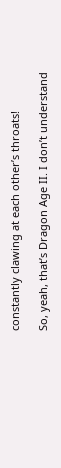constantly clawing at each other’s throats!

So, yeah, that’s Dragon Age II. I don’t understand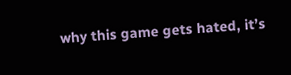why this game gets hated, it’s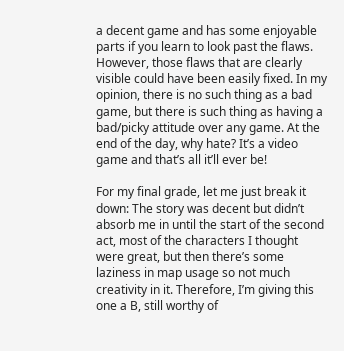a decent game and has some enjoyable parts if you learn to look past the flaws. However, those flaws that are clearly visible could have been easily fixed. In my opinion, there is no such thing as a bad game, but there is such thing as having a bad/picky attitude over any game. At the end of the day, why hate? It’s a video game and that’s all it’ll ever be!

For my final grade, let me just break it down: The story was decent but didn’t absorb me in until the start of the second act, most of the characters I thought were great, but then there’s some laziness in map usage so not much creativity in it. Therefore, I’m giving this one a B, still worthy of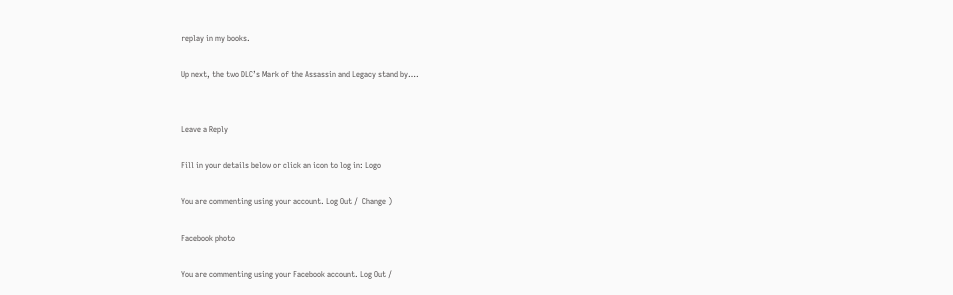replay in my books.

Up next, the two DLC’s Mark of the Assassin and Legacy stand by….


Leave a Reply

Fill in your details below or click an icon to log in: Logo

You are commenting using your account. Log Out /  Change )

Facebook photo

You are commenting using your Facebook account. Log Out /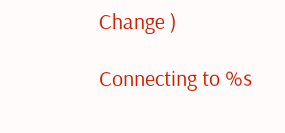Change )

Connecting to %s